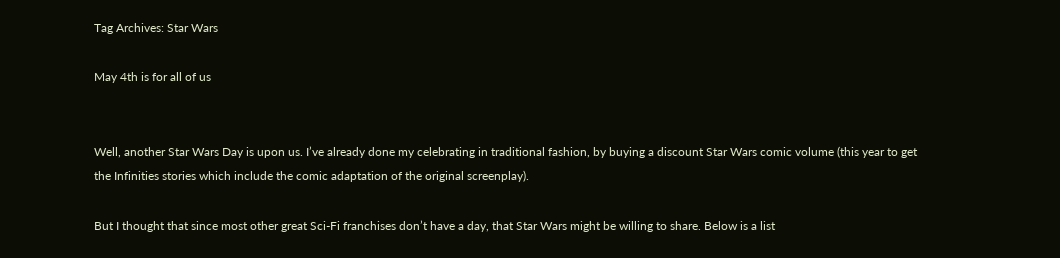Tag Archives: Star Wars

May 4th is for all of us


Well, another Star Wars Day is upon us. I’ve already done my celebrating in traditional fashion, by buying a discount Star Wars comic volume (this year to get the Infinities stories which include the comic adaptation of the original screenplay).

But I thought that since most other great Sci-Fi franchises don’t have a day, that Star Wars might be willing to share. Below is a list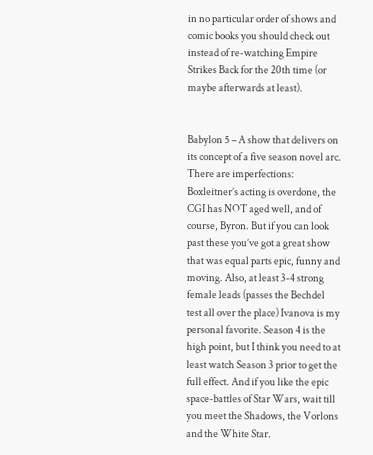in no particular order of shows and comic books you should check out instead of re-watching Empire Strikes Back for the 20th time (or maybe afterwards at least).


Babylon 5 – A show that delivers on its concept of a five season novel arc. There are imperfections: Boxleitner’s acting is overdone, the CGI has NOT aged well, and of course, Byron. But if you can look past these you’ve got a great show that was equal parts epic, funny and moving. Also, at least 3-4 strong female leads (passes the Bechdel test all over the place) Ivanova is my personal favorite. Season 4 is the high point, but I think you need to at least watch Season 3 prior to get the full effect. And if you like the epic space-battles of Star Wars, wait till you meet the Shadows, the Vorlons and the White Star.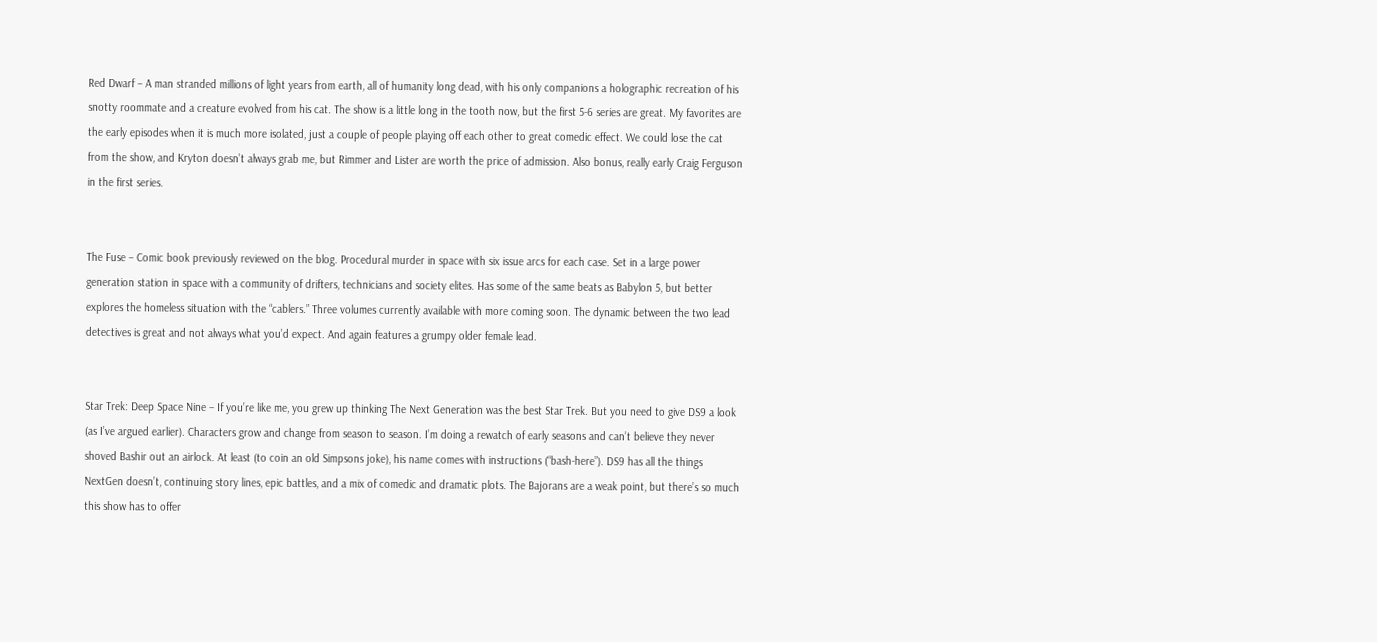Red Dwarf – A man stranded millions of light years from earth, all of humanity long dead, with his only companions a holographic recreation of his snotty roommate and a creature evolved from his cat. The show is a little long in the tooth now, but the first 5-6 series are great. My favorites are the early episodes when it is much more isolated, just a couple of people playing off each other to great comedic effect. We could lose the cat from the show, and Kryton doesn’t always grab me, but Rimmer and Lister are worth the price of admission. Also bonus, really early Craig Ferguson in the first series.


The Fuse – Comic book previously reviewed on the blog. Procedural murder in space with six issue arcs for each case. Set in a large power generation station in space with a community of drifters, technicians and society elites. Has some of the same beats as Babylon 5, but better explores the homeless situation with the “cablers.” Three volumes currently available with more coming soon. The dynamic between the two lead detectives is great and not always what you’d expect. And again features a grumpy older female lead.


Star Trek: Deep Space Nine – If you’re like me, you grew up thinking The Next Generation was the best Star Trek. But you need to give DS9 a look (as I’ve argued earlier). Characters grow and change from season to season. I’m doing a rewatch of early seasons and can’t believe they never shoved Bashir out an airlock. At least (to coin an old Simpsons joke), his name comes with instructions (“bash-here”). DS9 has all the things NextGen doesn’t, continuing story lines, epic battles, and a mix of comedic and dramatic plots. The Bajorans are a weak point, but there’s so much this show has to offer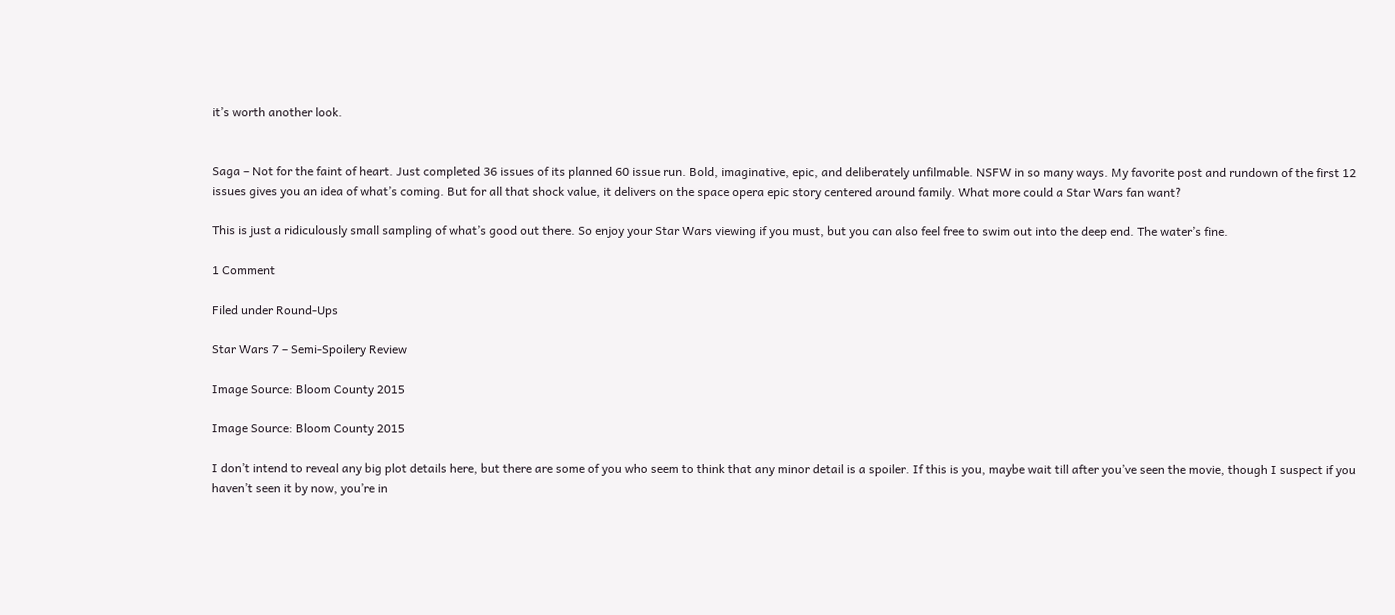it’s worth another look.


Saga – Not for the faint of heart. Just completed 36 issues of its planned 60 issue run. Bold, imaginative, epic, and deliberately unfilmable. NSFW in so many ways. My favorite post and rundown of the first 12 issues gives you an idea of what’s coming. But for all that shock value, it delivers on the space opera epic story centered around family. What more could a Star Wars fan want?

This is just a ridiculously small sampling of what’s good out there. So enjoy your Star Wars viewing if you must, but you can also feel free to swim out into the deep end. The water’s fine.

1 Comment

Filed under Round-Ups

Star Wars 7 – Semi-Spoilery Review

Image Source: Bloom County 2015

Image Source: Bloom County 2015

I don’t intend to reveal any big plot details here, but there are some of you who seem to think that any minor detail is a spoiler. If this is you, maybe wait till after you’ve seen the movie, though I suspect if you haven’t seen it by now, you’re in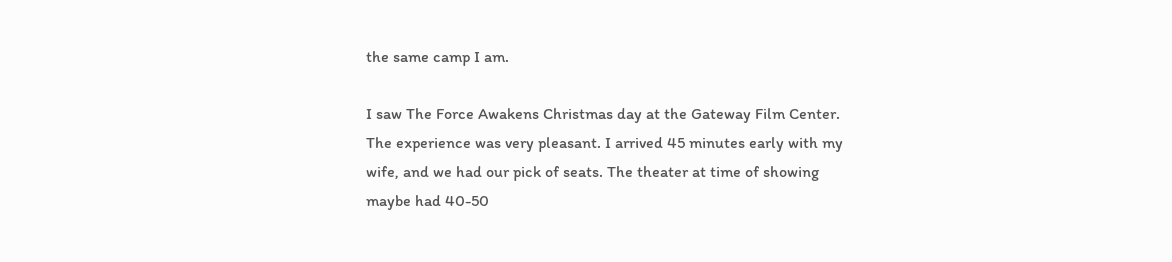the same camp I am.

I saw The Force Awakens Christmas day at the Gateway Film Center. The experience was very pleasant. I arrived 45 minutes early with my wife, and we had our pick of seats. The theater at time of showing maybe had 40-50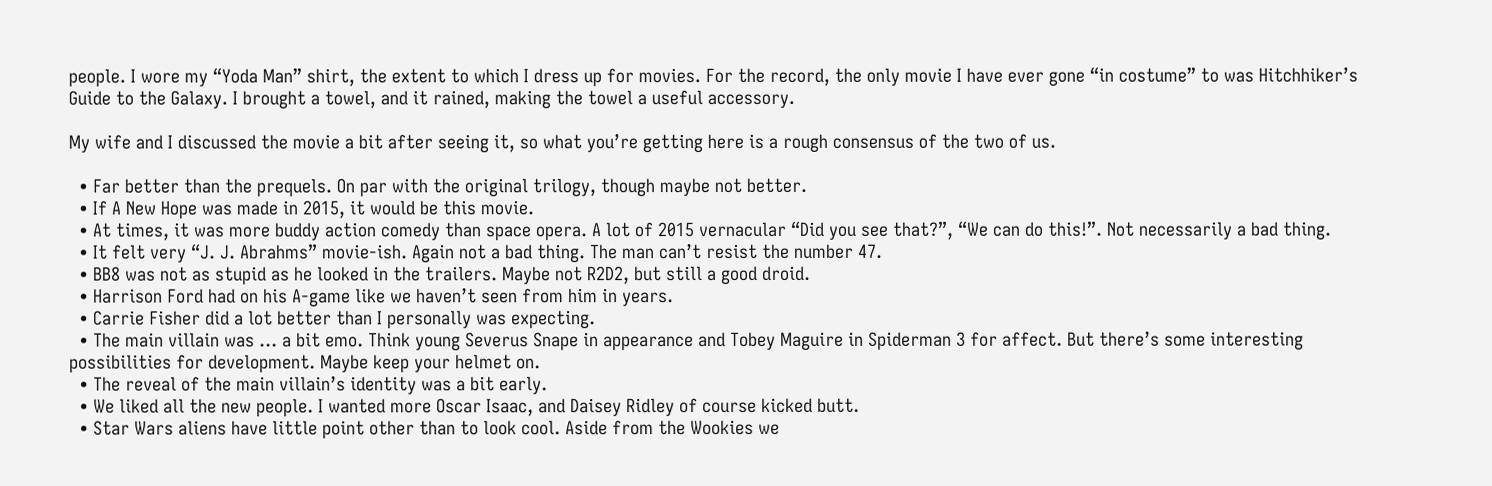people. I wore my “Yoda Man” shirt, the extent to which I dress up for movies. For the record, the only movie I have ever gone “in costume” to was Hitchhiker’s Guide to the Galaxy. I brought a towel, and it rained, making the towel a useful accessory.

My wife and I discussed the movie a bit after seeing it, so what you’re getting here is a rough consensus of the two of us.

  • Far better than the prequels. On par with the original trilogy, though maybe not better.
  • If A New Hope was made in 2015, it would be this movie.
  • At times, it was more buddy action comedy than space opera. A lot of 2015 vernacular “Did you see that?”, “We can do this!”. Not necessarily a bad thing.
  • It felt very “J. J. Abrahms” movie-ish. Again not a bad thing. The man can’t resist the number 47.
  • BB8 was not as stupid as he looked in the trailers. Maybe not R2D2, but still a good droid.
  • Harrison Ford had on his A-game like we haven’t seen from him in years.
  • Carrie Fisher did a lot better than I personally was expecting.
  • The main villain was … a bit emo. Think young Severus Snape in appearance and Tobey Maguire in Spiderman 3 for affect. But there’s some interesting possibilities for development. Maybe keep your helmet on.
  • The reveal of the main villain’s identity was a bit early.
  • We liked all the new people. I wanted more Oscar Isaac, and Daisey Ridley of course kicked butt.
  • Star Wars aliens have little point other than to look cool. Aside from the Wookies we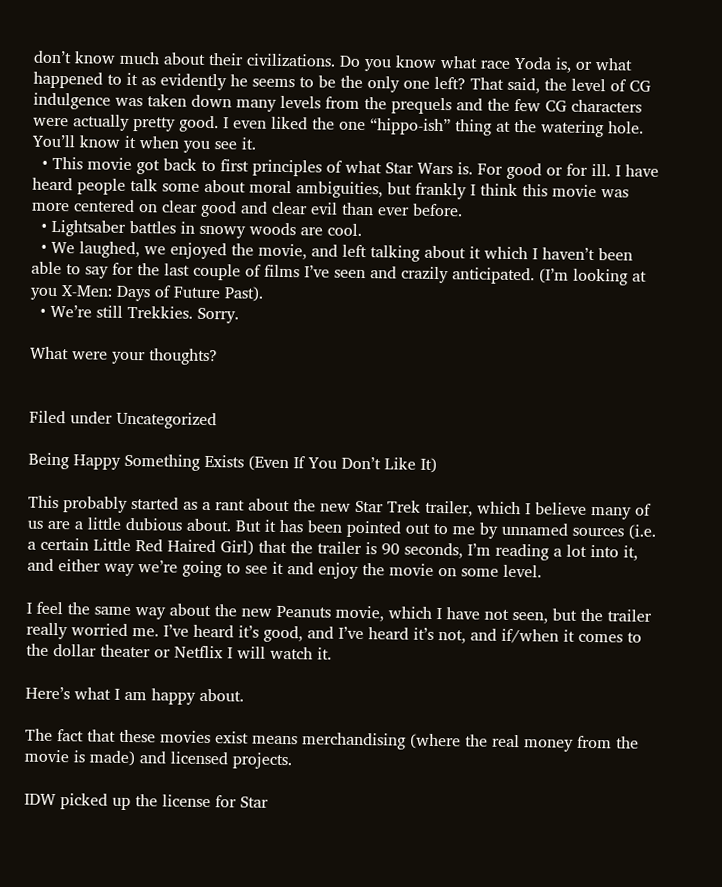don’t know much about their civilizations. Do you know what race Yoda is, or what happened to it as evidently he seems to be the only one left? That said, the level of CG indulgence was taken down many levels from the prequels and the few CG characters were actually pretty good. I even liked the one “hippo-ish” thing at the watering hole. You’ll know it when you see it.
  • This movie got back to first principles of what Star Wars is. For good or for ill. I have heard people talk some about moral ambiguities, but frankly I think this movie was more centered on clear good and clear evil than ever before.
  • Lightsaber battles in snowy woods are cool.
  • We laughed, we enjoyed the movie, and left talking about it which I haven’t been able to say for the last couple of films I’ve seen and crazily anticipated. (I’m looking at you X-Men: Days of Future Past).
  • We’re still Trekkies. Sorry.

What were your thoughts?


Filed under Uncategorized

Being Happy Something Exists (Even If You Don’t Like It)

This probably started as a rant about the new Star Trek trailer, which I believe many of us are a little dubious about. But it has been pointed out to me by unnamed sources (i.e. a certain Little Red Haired Girl) that the trailer is 90 seconds, I’m reading a lot into it, and either way we’re going to see it and enjoy the movie on some level.

I feel the same way about the new Peanuts movie, which I have not seen, but the trailer really worried me. I’ve heard it’s good, and I’ve heard it’s not, and if/when it comes to the dollar theater or Netflix I will watch it.

Here’s what I am happy about.

The fact that these movies exist means merchandising (where the real money from the movie is made) and licensed projects.

IDW picked up the license for Star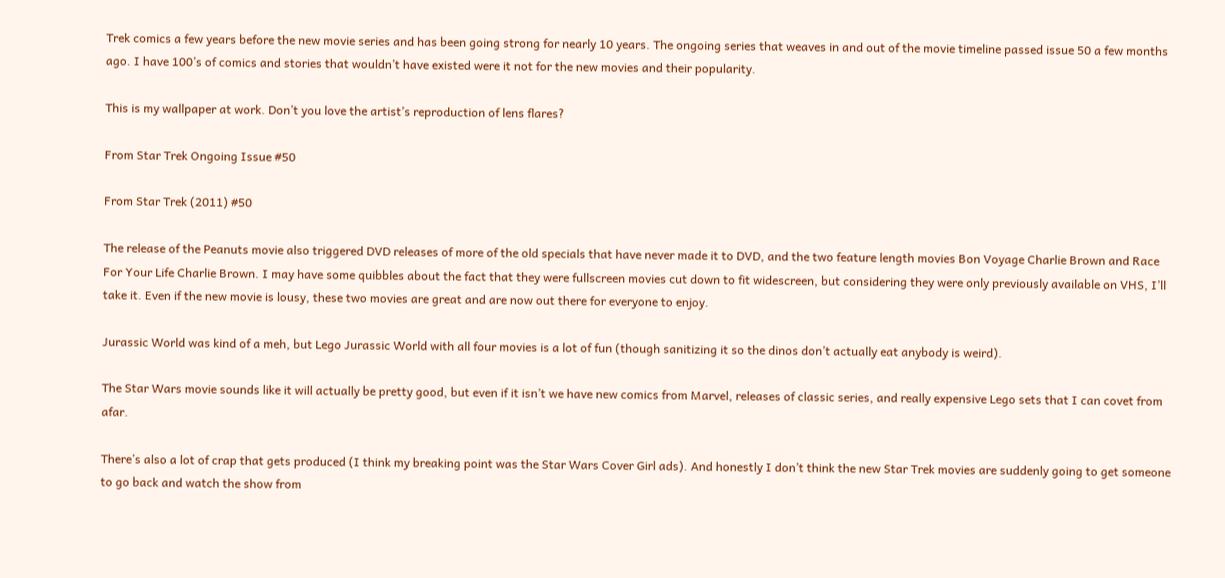Trek comics a few years before the new movie series and has been going strong for nearly 10 years. The ongoing series that weaves in and out of the movie timeline passed issue 50 a few months ago. I have 100’s of comics and stories that wouldn’t have existed were it not for the new movies and their popularity.

This is my wallpaper at work. Don’t you love the artist’s reproduction of lens flares?

From Star Trek Ongoing Issue #50

From Star Trek (2011) #50

The release of the Peanuts movie also triggered DVD releases of more of the old specials that have never made it to DVD, and the two feature length movies Bon Voyage Charlie Brown and Race For Your Life Charlie Brown. I may have some quibbles about the fact that they were fullscreen movies cut down to fit widescreen, but considering they were only previously available on VHS, I’ll take it. Even if the new movie is lousy, these two movies are great and are now out there for everyone to enjoy.

Jurassic World was kind of a meh, but Lego Jurassic World with all four movies is a lot of fun (though sanitizing it so the dinos don’t actually eat anybody is weird).

The Star Wars movie sounds like it will actually be pretty good, but even if it isn’t we have new comics from Marvel, releases of classic series, and really expensive Lego sets that I can covet from afar.

There’s also a lot of crap that gets produced (I think my breaking point was the Star Wars Cover Girl ads). And honestly I don’t think the new Star Trek movies are suddenly going to get someone to go back and watch the show from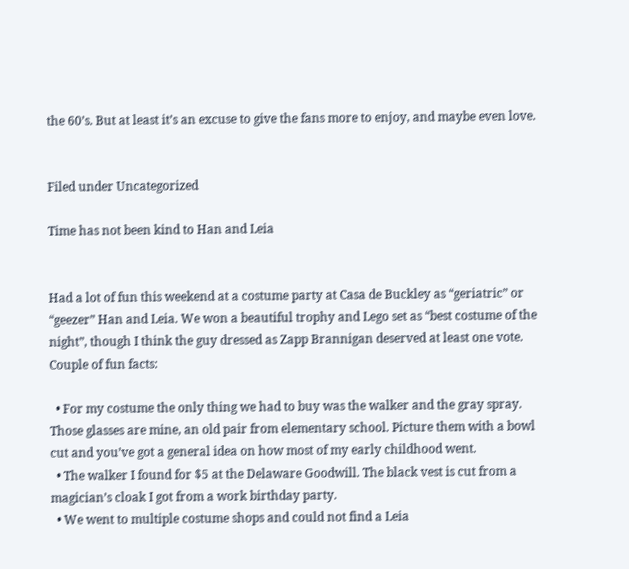the 60’s. But at least it’s an excuse to give the fans more to enjoy, and maybe even love.


Filed under Uncategorized

Time has not been kind to Han and Leia


Had a lot of fun this weekend at a costume party at Casa de Buckley as “geriatric” or “geezer” Han and Leia. We won a beautiful trophy and Lego set as “best costume of the night”, though I think the guy dressed as Zapp Brannigan deserved at least one vote. Couple of fun facts:

  • For my costume the only thing we had to buy was the walker and the gray spray. Those glasses are mine, an old pair from elementary school. Picture them with a bowl cut and you’ve got a general idea on how most of my early childhood went.
  • The walker I found for $5 at the Delaware Goodwill. The black vest is cut from a magician’s cloak I got from a work birthday party.
  • We went to multiple costume shops and could not find a Leia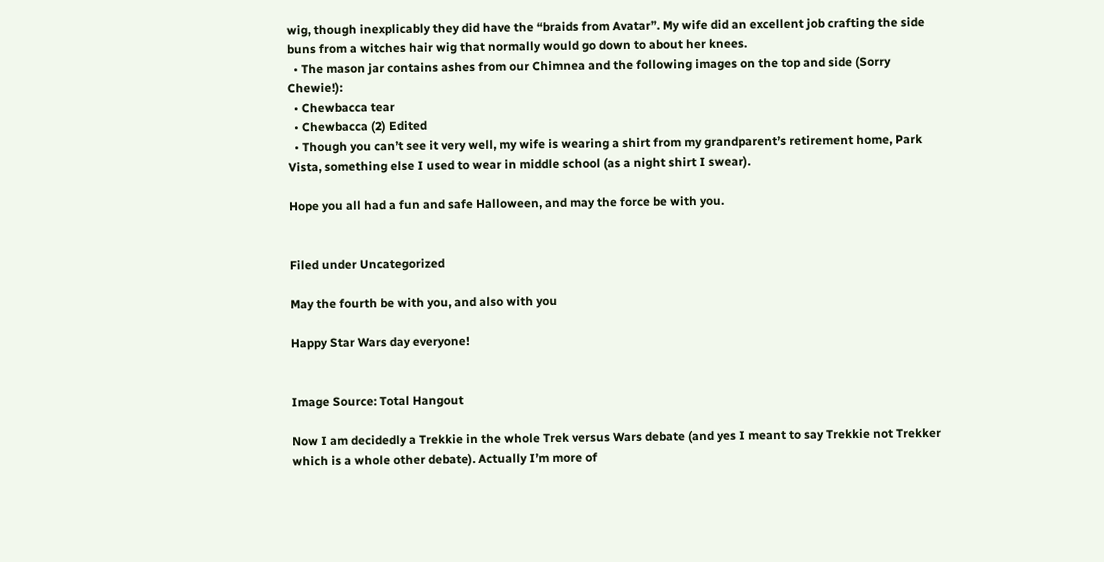wig, though inexplicably they did have the “braids from Avatar”. My wife did an excellent job crafting the side buns from a witches hair wig that normally would go down to about her knees.
  • The mason jar contains ashes from our Chimnea and the following images on the top and side (Sorry Chewie!):
  • Chewbacca tear
  • Chewbacca (2) Edited
  • Though you can’t see it very well, my wife is wearing a shirt from my grandparent’s retirement home, Park Vista, something else I used to wear in middle school (as a night shirt I swear).

Hope you all had a fun and safe Halloween, and may the force be with you.


Filed under Uncategorized

May the fourth be with you, and also with you

Happy Star Wars day everyone!


Image Source: Total Hangout

Now I am decidedly a Trekkie in the whole Trek versus Wars debate (and yes I meant to say Trekkie not Trekker which is a whole other debate). Actually I’m more of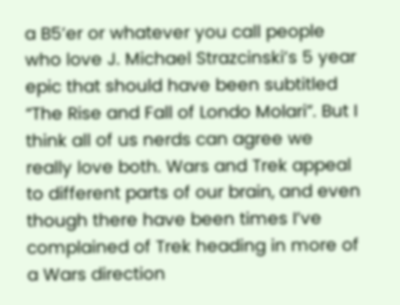a B5’er or whatever you call people who love J. Michael Strazcinski’s 5 year epic that should have been subtitled “The Rise and Fall of Londo Molari”. But I think all of us nerds can agree we really love both. Wars and Trek appeal to different parts of our brain, and even though there have been times I’ve complained of Trek heading in more of a Wars direction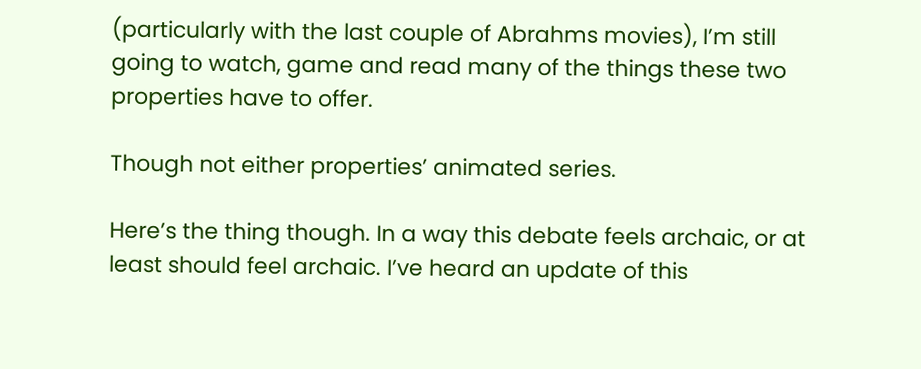(particularly with the last couple of Abrahms movies), I’m still going to watch, game and read many of the things these two properties have to offer.

Though not either properties’ animated series.

Here’s the thing though. In a way this debate feels archaic, or at least should feel archaic. I’ve heard an update of this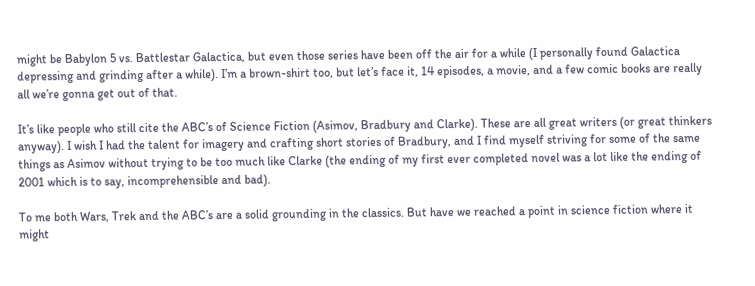might be Babylon 5 vs. Battlestar Galactica, but even those series have been off the air for a while (I personally found Galactica depressing and grinding after a while). I’m a brown-shirt too, but let’s face it, 14 episodes, a movie, and a few comic books are really all we’re gonna get out of that.

It’s like people who still cite the ABC’s of Science Fiction (Asimov, Bradbury and Clarke). These are all great writers (or great thinkers anyway). I wish I had the talent for imagery and crafting short stories of Bradbury, and I find myself striving for some of the same things as Asimov without trying to be too much like Clarke (the ending of my first ever completed novel was a lot like the ending of 2001 which is to say, incomprehensible and bad).

To me both Wars, Trek and the ABC’s are a solid grounding in the classics. But have we reached a point in science fiction where it might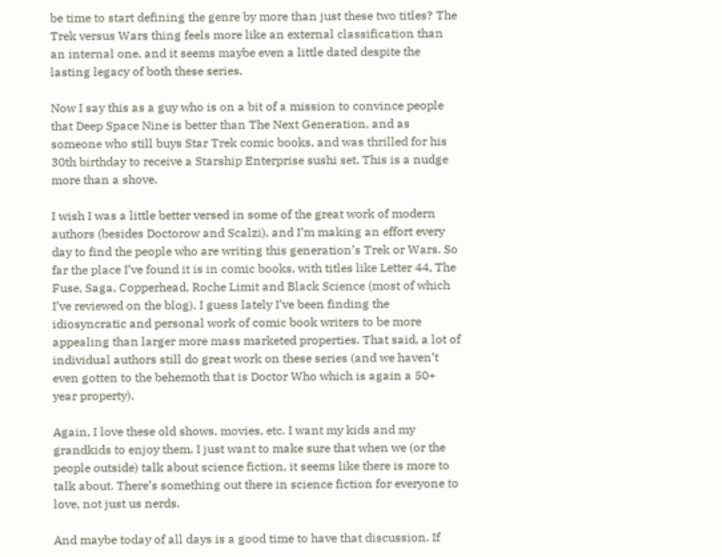be time to start defining the genre by more than just these two titles? The Trek versus Wars thing feels more like an external classification than an internal one, and it seems maybe even a little dated despite the lasting legacy of both these series.

Now I say this as a guy who is on a bit of a mission to convince people that Deep Space Nine is better than The Next Generation, and as someone who still buys Star Trek comic books, and was thrilled for his 30th birthday to receive a Starship Enterprise sushi set. This is a nudge more than a shove.

I wish I was a little better versed in some of the great work of modern authors (besides Doctorow and Scalzi), and I’m making an effort every day to find the people who are writing this generation’s Trek or Wars. So far the place I’ve found it is in comic books, with titles like Letter 44, The Fuse, Saga, Copperhead, Roche Limit and Black Science (most of which I’ve reviewed on the blog). I guess lately I’ve been finding the idiosyncratic and personal work of comic book writers to be more appealing than larger more mass marketed properties. That said, a lot of individual authors still do great work on these series (and we haven’t even gotten to the behemoth that is Doctor Who which is again a 50+ year property).

Again, I love these old shows, movies, etc. I want my kids and my grandkids to enjoy them. I just want to make sure that when we (or the people outside) talk about science fiction, it seems like there is more to talk about. There’s something out there in science fiction for everyone to love, not just us nerds.

And maybe today of all days is a good time to have that discussion. If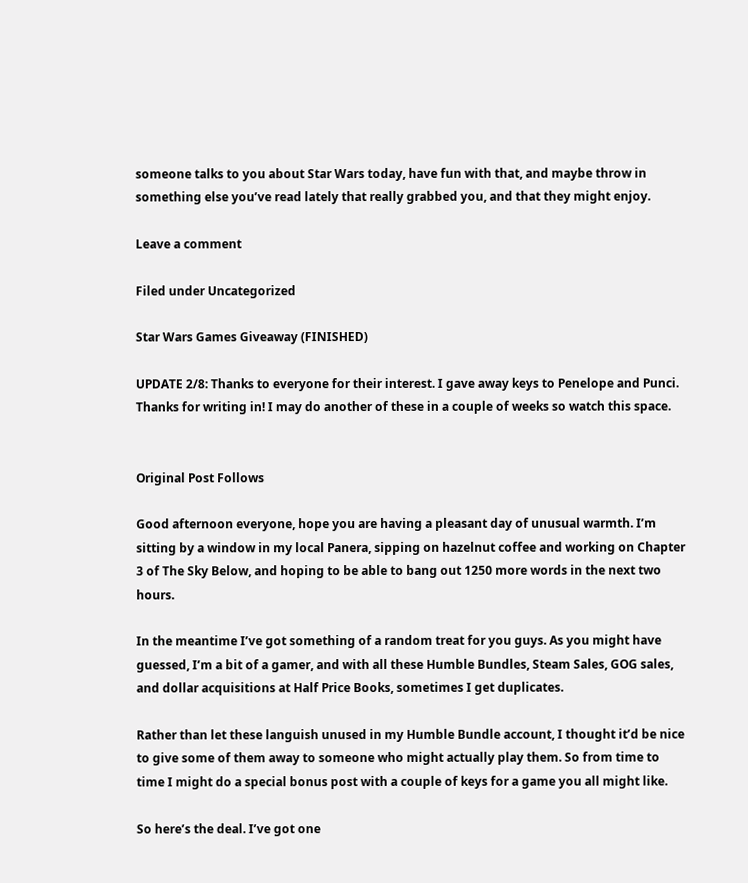someone talks to you about Star Wars today, have fun with that, and maybe throw in something else you’ve read lately that really grabbed you, and that they might enjoy.

Leave a comment

Filed under Uncategorized

Star Wars Games Giveaway (FINISHED)

UPDATE 2/8: Thanks to everyone for their interest. I gave away keys to Penelope and Punci. Thanks for writing in! I may do another of these in a couple of weeks so watch this space.


Original Post Follows

Good afternoon everyone, hope you are having a pleasant day of unusual warmth. I’m sitting by a window in my local Panera, sipping on hazelnut coffee and working on Chapter 3 of The Sky Below, and hoping to be able to bang out 1250 more words in the next two hours.

In the meantime I’ve got something of a random treat for you guys. As you might have guessed, I’m a bit of a gamer, and with all these Humble Bundles, Steam Sales, GOG sales, and dollar acquisitions at Half Price Books, sometimes I get duplicates.

Rather than let these languish unused in my Humble Bundle account, I thought it’d be nice to give some of them away to someone who might actually play them. So from time to time I might do a special bonus post with a couple of keys for a game you all might like.

So here’s the deal. I’ve got one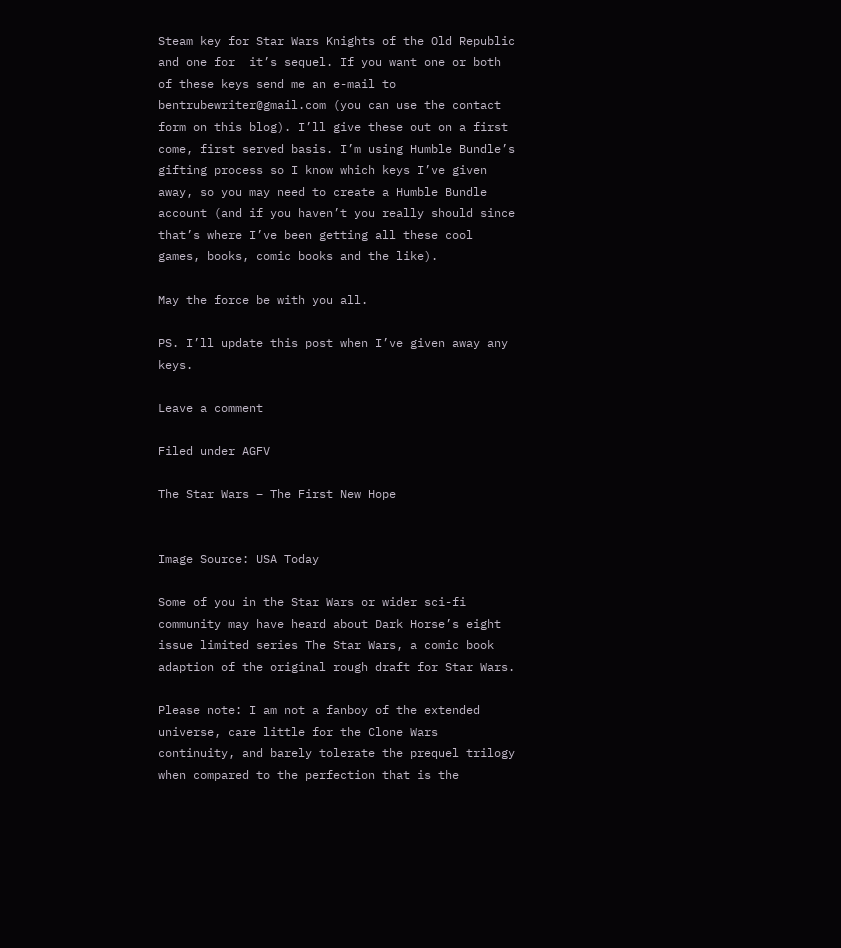Steam key for Star Wars Knights of the Old Republic and one for  it’s sequel. If you want one or both of these keys send me an e-mail to bentrubewriter@gmail.com (you can use the contact form on this blog). I’ll give these out on a first come, first served basis. I’m using Humble Bundle’s gifting process so I know which keys I’ve given away, so you may need to create a Humble Bundle account (and if you haven’t you really should since that’s where I’ve been getting all these cool games, books, comic books and the like).

May the force be with you all.

PS. I’ll update this post when I’ve given away any keys.

Leave a comment

Filed under AGFV

The Star Wars – The First New Hope


Image Source: USA Today

Some of you in the Star Wars or wider sci-fi community may have heard about Dark Horse’s eight issue limited series The Star Wars, a comic book adaption of the original rough draft for Star Wars.

Please note: I am not a fanboy of the extended universe, care little for the Clone Wars continuity, and barely tolerate the prequel trilogy when compared to the perfection that is the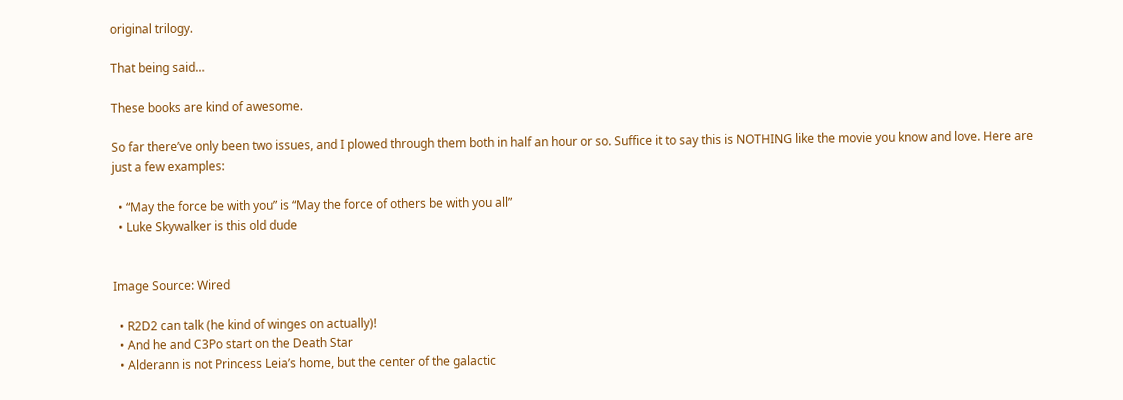original trilogy.

That being said…

These books are kind of awesome.

So far there’ve only been two issues, and I plowed through them both in half an hour or so. Suffice it to say this is NOTHING like the movie you know and love. Here are just a few examples:

  • “May the force be with you” is “May the force of others be with you all”
  • Luke Skywalker is this old dude


Image Source: Wired

  • R2D2 can talk (he kind of winges on actually)!
  • And he and C3Po start on the Death Star
  • Alderann is not Princess Leia’s home, but the center of the galactic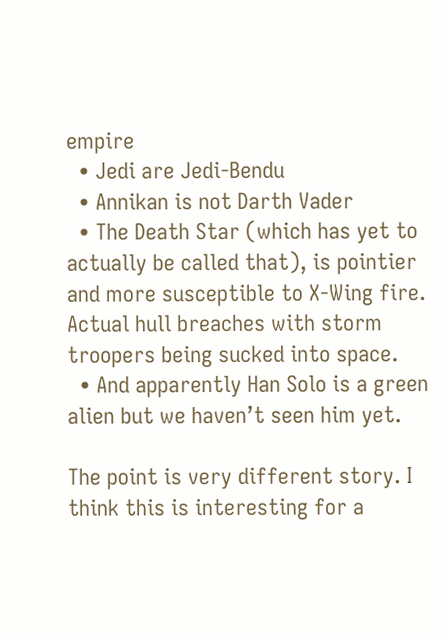empire
  • Jedi are Jedi-Bendu
  • Annikan is not Darth Vader
  • The Death Star (which has yet to actually be called that), is pointier and more susceptible to X-Wing fire. Actual hull breaches with storm troopers being sucked into space.
  • And apparently Han Solo is a green alien but we haven’t seen him yet.

The point is very different story. I think this is interesting for a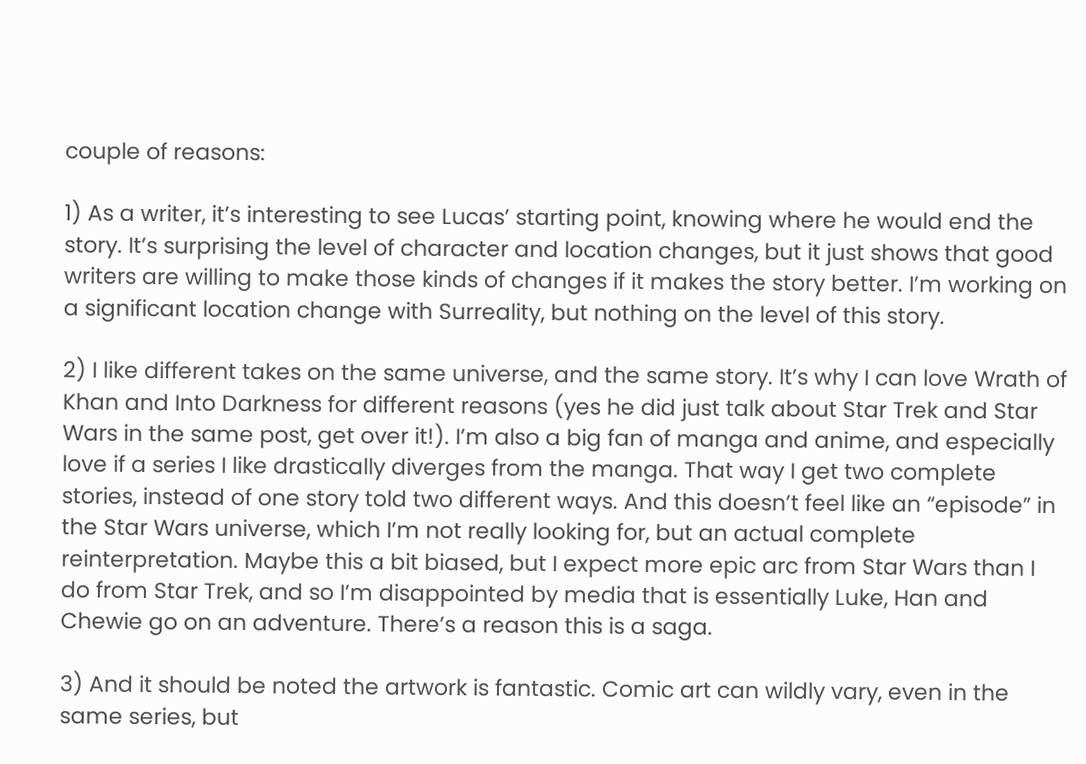couple of reasons:

1) As a writer, it’s interesting to see Lucas’ starting point, knowing where he would end the story. It’s surprising the level of character and location changes, but it just shows that good writers are willing to make those kinds of changes if it makes the story better. I’m working on a significant location change with Surreality, but nothing on the level of this story.

2) I like different takes on the same universe, and the same story. It’s why I can love Wrath of Khan and Into Darkness for different reasons (yes he did just talk about Star Trek and Star Wars in the same post, get over it!). I’m also a big fan of manga and anime, and especially love if a series I like drastically diverges from the manga. That way I get two complete stories, instead of one story told two different ways. And this doesn’t feel like an “episode” in the Star Wars universe, which I’m not really looking for, but an actual complete reinterpretation. Maybe this a bit biased, but I expect more epic arc from Star Wars than I do from Star Trek, and so I’m disappointed by media that is essentially Luke, Han and Chewie go on an adventure. There’s a reason this is a saga.

3) And it should be noted the artwork is fantastic. Comic art can wildly vary, even in the same series, but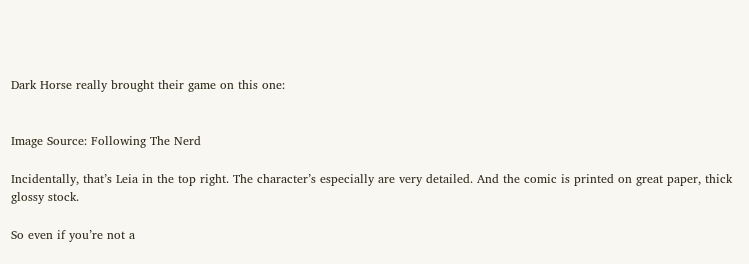Dark Horse really brought their game on this one:


Image Source: Following The Nerd

Incidentally, that’s Leia in the top right. The character’s especially are very detailed. And the comic is printed on great paper, thick glossy stock.

So even if you’re not a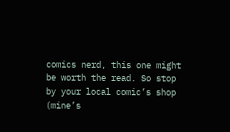comics nerd, this one might be worth the read. So stop by your local comic’s shop (mine’s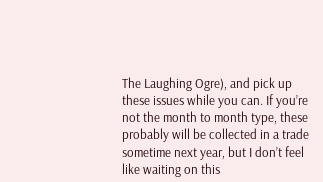The Laughing Ogre), and pick up these issues while you can. If you’re not the month to month type, these probably will be collected in a trade sometime next year, but I don’t feel like waiting on this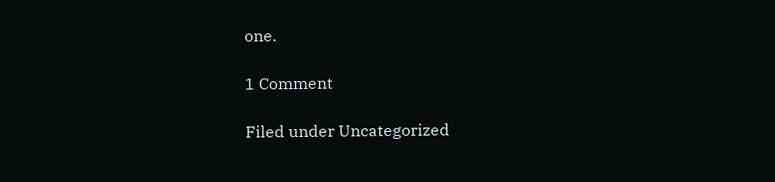one.

1 Comment

Filed under Uncategorized